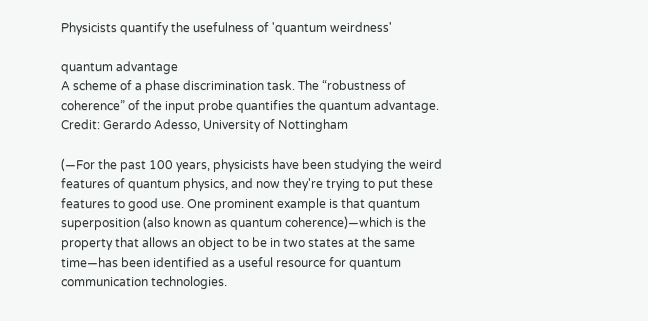Physicists quantify the usefulness of 'quantum weirdness'

quantum advantage
A scheme of a phase discrimination task. The “robustness of coherence” of the input probe quantifies the quantum advantage. Credit: Gerardo Adesso, University of Nottingham

(—For the past 100 years, physicists have been studying the weird features of quantum physics, and now they're trying to put these features to good use. One prominent example is that quantum superposition (also known as quantum coherence)—which is the property that allows an object to be in two states at the same time—has been identified as a useful resource for quantum communication technologies.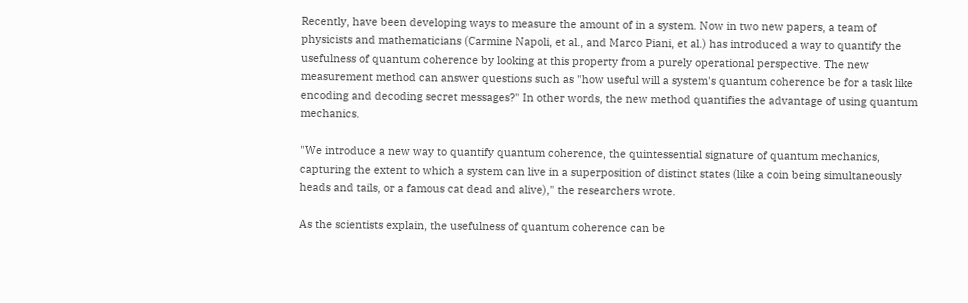Recently, have been developing ways to measure the amount of in a system. Now in two new papers, a team of physicists and mathematicians (Carmine Napoli, et al., and Marco Piani, et al.) has introduced a way to quantify the usefulness of quantum coherence by looking at this property from a purely operational perspective. The new measurement method can answer questions such as "how useful will a system's quantum coherence be for a task like encoding and decoding secret messages?" In other words, the new method quantifies the advantage of using quantum mechanics.

"We introduce a new way to quantify quantum coherence, the quintessential signature of quantum mechanics, capturing the extent to which a system can live in a superposition of distinct states (like a coin being simultaneously heads and tails, or a famous cat dead and alive)," the researchers wrote.

As the scientists explain, the usefulness of quantum coherence can be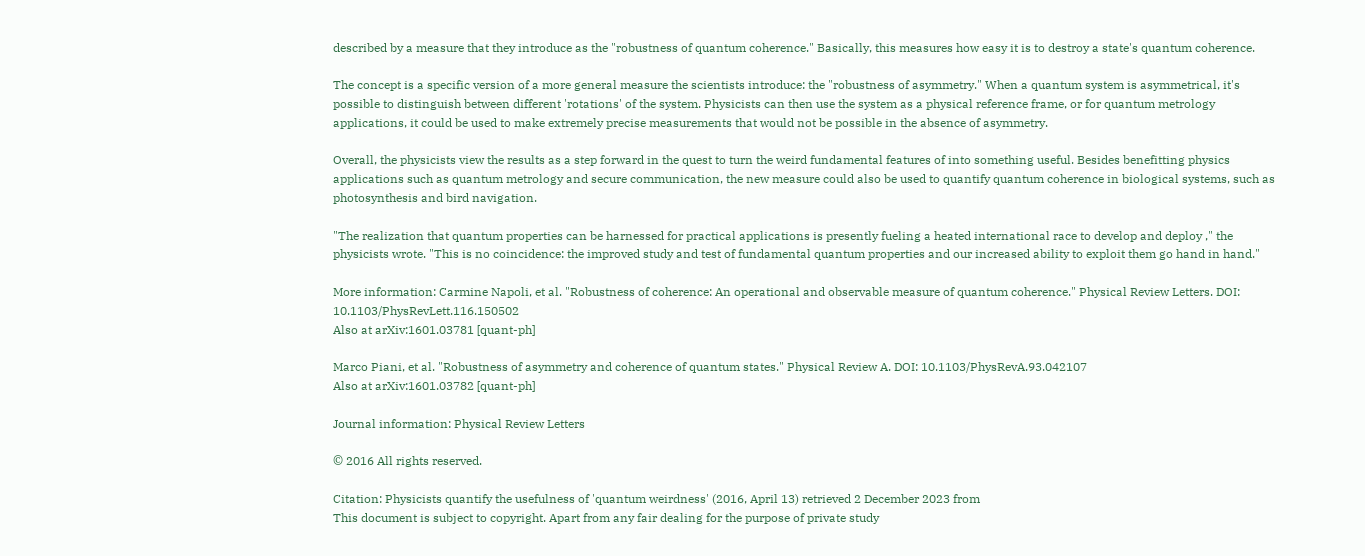described by a measure that they introduce as the "robustness of quantum coherence." Basically, this measures how easy it is to destroy a state's quantum coherence.

The concept is a specific version of a more general measure the scientists introduce: the "robustness of asymmetry." When a quantum system is asymmetrical, it's possible to distinguish between different 'rotations' of the system. Physicists can then use the system as a physical reference frame, or for quantum metrology applications, it could be used to make extremely precise measurements that would not be possible in the absence of asymmetry.

Overall, the physicists view the results as a step forward in the quest to turn the weird fundamental features of into something useful. Besides benefitting physics applications such as quantum metrology and secure communication, the new measure could also be used to quantify quantum coherence in biological systems, such as photosynthesis and bird navigation.

"The realization that quantum properties can be harnessed for practical applications is presently fueling a heated international race to develop and deploy ," the physicists wrote. "This is no coincidence: the improved study and test of fundamental quantum properties and our increased ability to exploit them go hand in hand."

More information: Carmine Napoli, et al. "Robustness of coherence: An operational and observable measure of quantum coherence." Physical Review Letters. DOI: 10.1103/PhysRevLett.116.150502
Also at arXiv:1601.03781 [quant-ph]

Marco Piani, et al. "Robustness of asymmetry and coherence of quantum states." Physical Review A. DOI: 10.1103/PhysRevA.93.042107
Also at arXiv:1601.03782 [quant-ph]

Journal information: Physical Review Letters

© 2016 All rights reserved.

Citation: Physicists quantify the usefulness of 'quantum weirdness' (2016, April 13) retrieved 2 December 2023 from
This document is subject to copyright. Apart from any fair dealing for the purpose of private study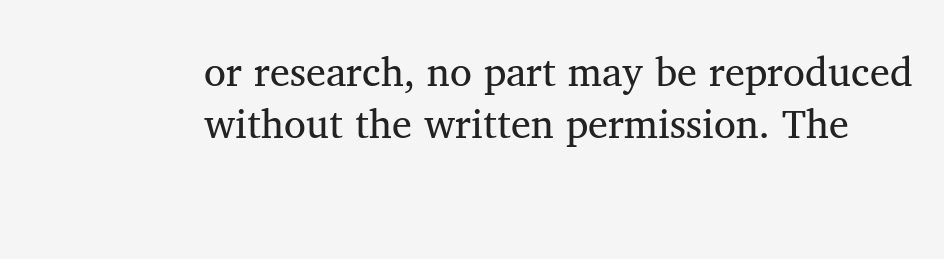or research, no part may be reproduced without the written permission. The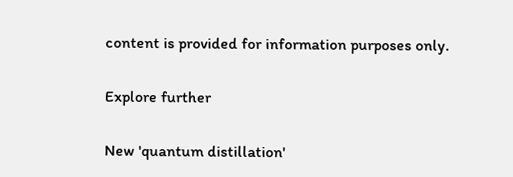content is provided for information purposes only.

Explore further

New 'quantum distillation'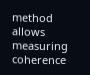method allows measuring coherence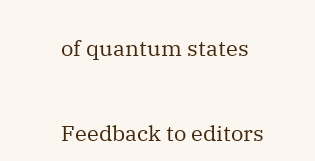of quantum states


Feedback to editors